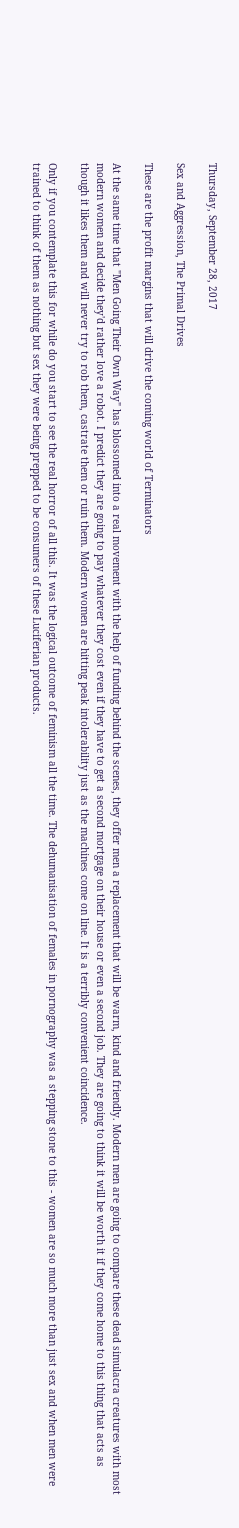Thursday, September 28, 2017

Sex and Aggression, The Primal Drives

These are the profit margins that will drive the coming world of Terminators

At the same time that "Men Going Their Own Way" has blossomed into a real movement with the help of funding behind the scenes, they offer men a replacement that will be warm, kind and friendly. Modern men are going to compare these dead simulacra creatures with most modern women and decide they'd rather love a robot. I predict they are going to pay whatever they cost even if they have to get a second mortgage on their house or even a second job. They are going to think it will be worth it if they come home to this thing that acts as though it likes them and will never try to rob them, castrate them or ruin them. Modern women are hitting peak intolerability just as the machines come on line. It is a terribly convenient coincidence.

Only if you contemplate this for while do you start to see the real horror of all this. It was the logical outcome of feminism all the time. The dehumanisation of females in pornography was a stepping stone to this - women are so much more than just sex and when men were trained to think of them as nothing but sex they were being prepped to be consumers of these Luciferian products.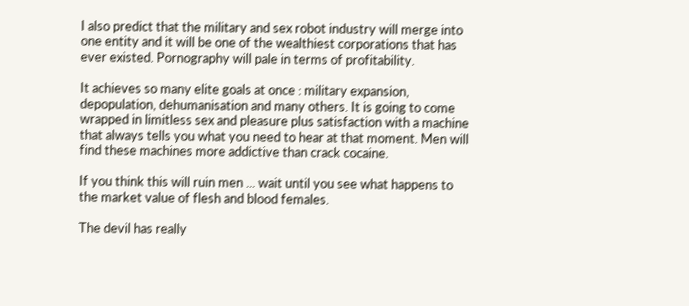I also predict that the military and sex robot industry will merge into one entity and it will be one of the wealthiest corporations that has ever existed. Pornography will pale in terms of profitability.

It achieves so many elite goals at once : military expansion, depopulation, dehumanisation and many others. It is going to come wrapped in limitless sex and pleasure plus satisfaction with a machine that always tells you what you need to hear at that moment. Men will find these machines more addictive than crack cocaine.

If you think this will ruin men ... wait until you see what happens to the market value of flesh and blood females.

The devil has really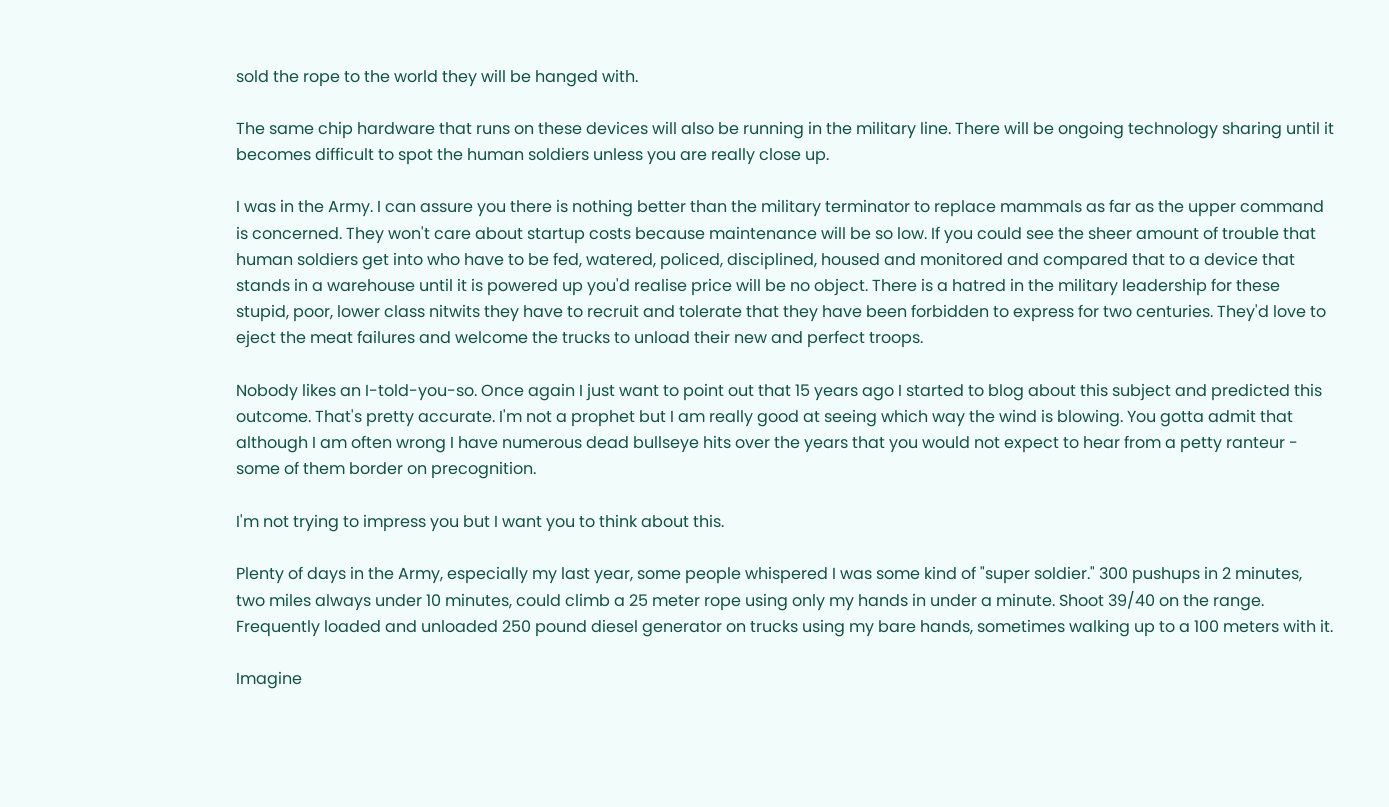sold the rope to the world they will be hanged with.

The same chip hardware that runs on these devices will also be running in the military line. There will be ongoing technology sharing until it becomes difficult to spot the human soldiers unless you are really close up.

I was in the Army. I can assure you there is nothing better than the military terminator to replace mammals as far as the upper command is concerned. They won't care about startup costs because maintenance will be so low. If you could see the sheer amount of trouble that human soldiers get into who have to be fed, watered, policed, disciplined, housed and monitored and compared that to a device that stands in a warehouse until it is powered up you'd realise price will be no object. There is a hatred in the military leadership for these stupid, poor, lower class nitwits they have to recruit and tolerate that they have been forbidden to express for two centuries. They'd love to eject the meat failures and welcome the trucks to unload their new and perfect troops.

Nobody likes an I-told-you-so. Once again I just want to point out that 15 years ago I started to blog about this subject and predicted this outcome. That's pretty accurate. I'm not a prophet but I am really good at seeing which way the wind is blowing. You gotta admit that although I am often wrong I have numerous dead bullseye hits over the years that you would not expect to hear from a petty ranteur - some of them border on precognition.

I'm not trying to impress you but I want you to think about this.

Plenty of days in the Army, especially my last year, some people whispered I was some kind of "super soldier." 300 pushups in 2 minutes, two miles always under 10 minutes, could climb a 25 meter rope using only my hands in under a minute. Shoot 39/40 on the range. Frequently loaded and unloaded 250 pound diesel generator on trucks using my bare hands, sometimes walking up to a 100 meters with it.

Imagine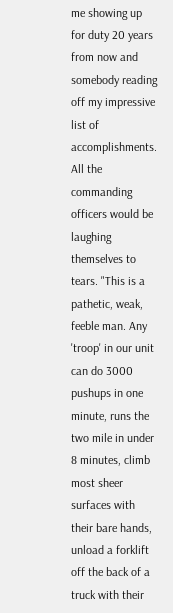me showing up for duty 20 years from now and somebody reading off my impressive list of accomplishments. All the commanding officers would be laughing themselves to tears. "This is a pathetic, weak, feeble man. Any 'troop' in our unit can do 3000 pushups in one minute, runs the two mile in under 8 minutes, climb most sheer surfaces with their bare hands, unload a forklift off the back of a truck with their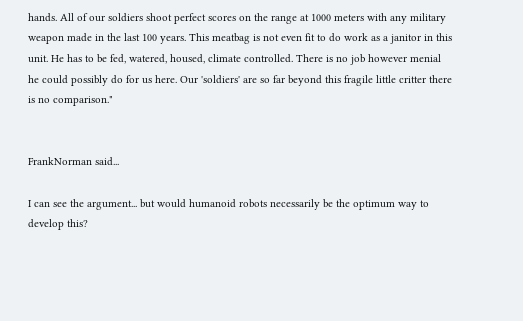hands. All of our soldiers shoot perfect scores on the range at 1000 meters with any military weapon made in the last 100 years. This meatbag is not even fit to do work as a janitor in this unit. He has to be fed, watered, housed, climate controlled. There is no job however menial he could possibly do for us here. Our 'soldiers' are so far beyond this fragile little critter there is no comparison."


FrankNorman said...

I can see the argument... but would humanoid robots necessarily be the optimum way to develop this?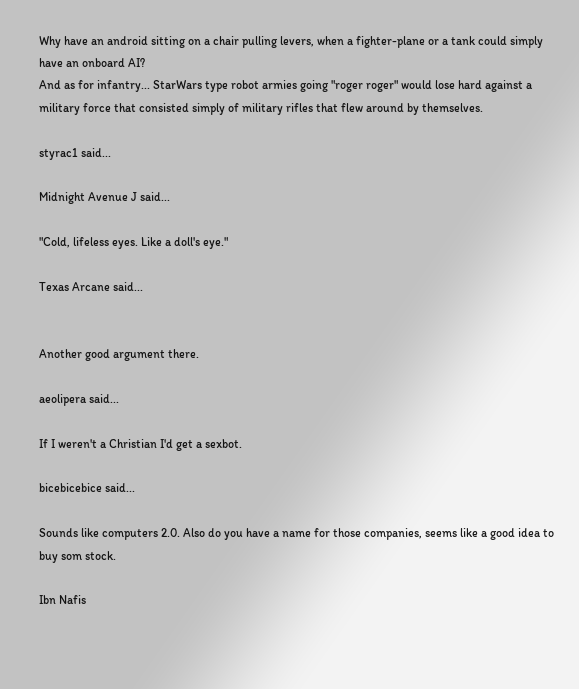Why have an android sitting on a chair pulling levers, when a fighter-plane or a tank could simply have an onboard AI?
And as for infantry... StarWars type robot armies going "roger roger" would lose hard against a military force that consisted simply of military rifles that flew around by themselves.

styrac1 said...

Midnight Avenue J said...

"Cold, lifeless eyes. Like a doll's eye."

Texas Arcane said...


Another good argument there.

aeolipera said...

If I weren't a Christian I'd get a sexbot.

bicebicebice said...

Sounds like computers 2.0. Also do you have a name for those companies, seems like a good idea to buy som stock.

Ibn Nafis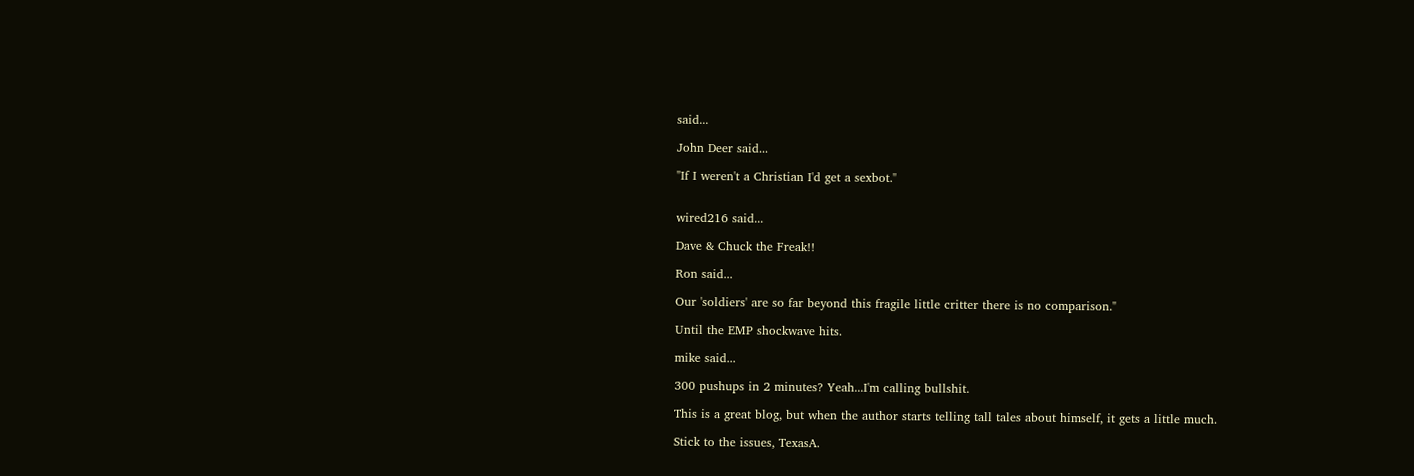said...

John Deer said...

"If I weren't a Christian I'd get a sexbot."


wired216 said...

Dave & Chuck the Freak!!

Ron said...

Our 'soldiers' are so far beyond this fragile little critter there is no comparison."

Until the EMP shockwave hits.

mike said...

300 pushups in 2 minutes? Yeah...I'm calling bullshit.

This is a great blog, but when the author starts telling tall tales about himself, it gets a little much.

Stick to the issues, TexasA.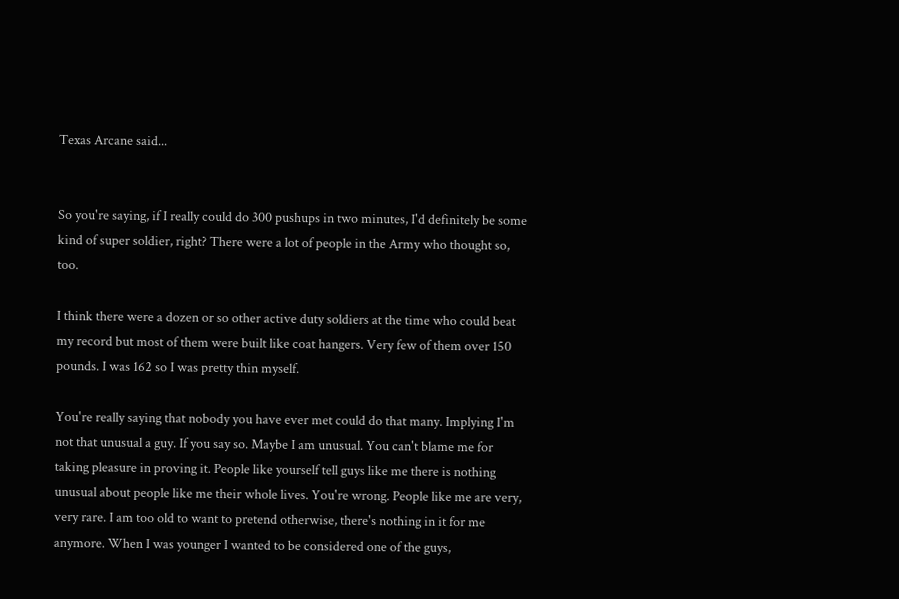Texas Arcane said...


So you're saying, if I really could do 300 pushups in two minutes, I'd definitely be some kind of super soldier, right? There were a lot of people in the Army who thought so, too.

I think there were a dozen or so other active duty soldiers at the time who could beat my record but most of them were built like coat hangers. Very few of them over 150 pounds. I was 162 so I was pretty thin myself.

You're really saying that nobody you have ever met could do that many. Implying I'm not that unusual a guy. If you say so. Maybe I am unusual. You can't blame me for taking pleasure in proving it. People like yourself tell guys like me there is nothing unusual about people like me their whole lives. You're wrong. People like me are very, very rare. I am too old to want to pretend otherwise, there's nothing in it for me anymore. When I was younger I wanted to be considered one of the guys,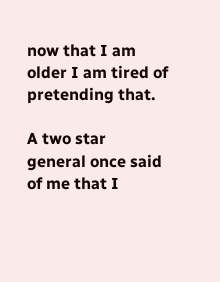now that I am older I am tired of pretending that.

A two star general once said of me that I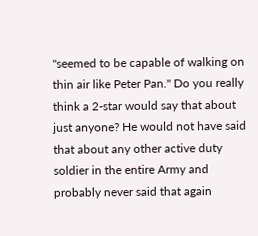"seemed to be capable of walking on thin air like Peter Pan." Do you really think a 2-star would say that about just anyone? He would not have said that about any other active duty soldier in the entire Army and probably never said that again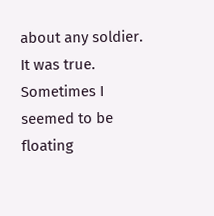about any soldier. It was true. Sometimes I seemed to be floating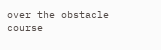over the obstacle course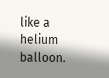like a helium balloon.